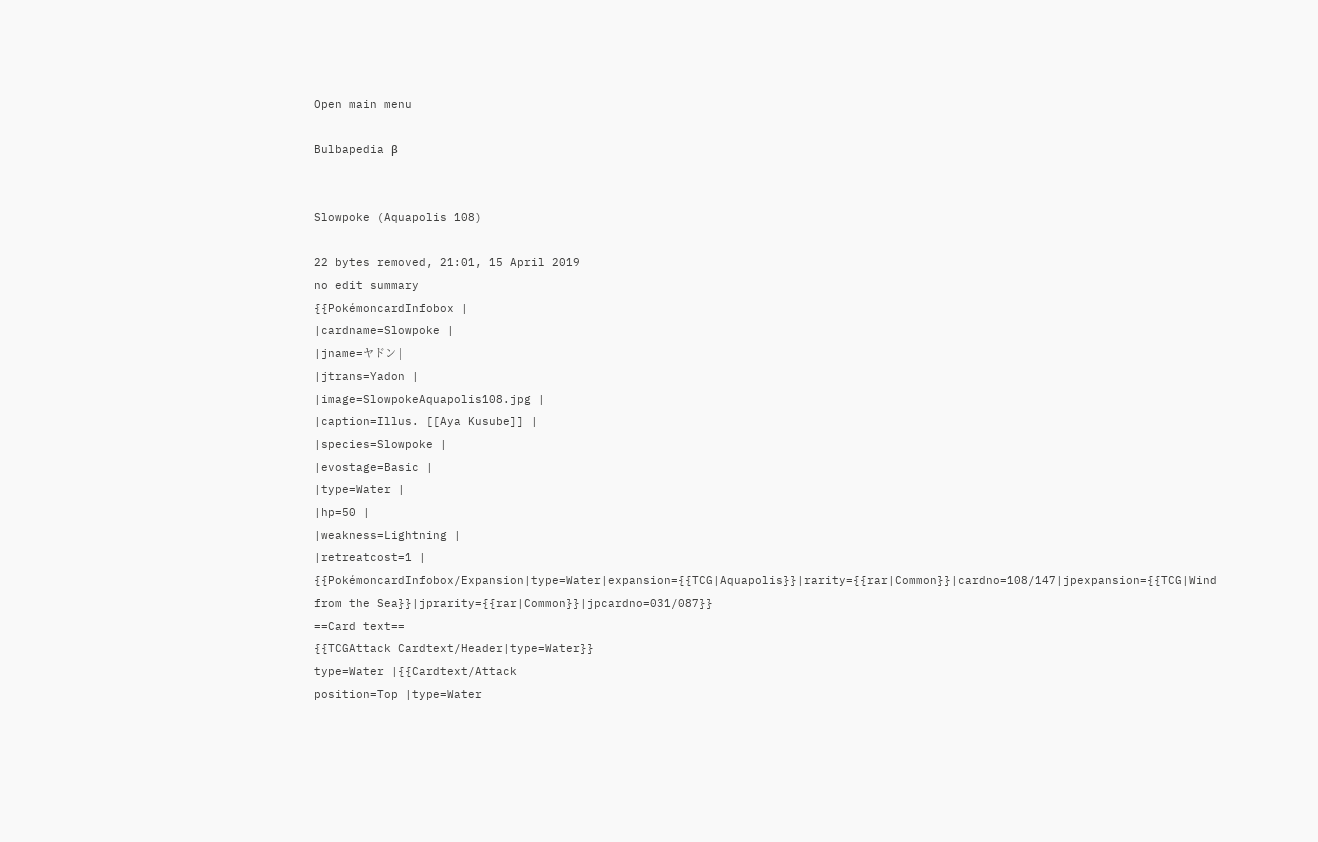Open main menu

Bulbapedia β


Slowpoke (Aquapolis 108)

22 bytes removed, 21:01, 15 April 2019
no edit summary
{{PokémoncardInfobox |
|cardname=Slowpoke |
|jname=ヤドン |
|jtrans=Yadon |
|image=SlowpokeAquapolis108.jpg |
|caption=Illus. [[Aya Kusube]] |
|species=Slowpoke |
|evostage=Basic |
|type=Water |
|hp=50 |
|weakness=Lightning |
|retreatcost=1 |
{{PokémoncardInfobox/Expansion|type=Water|expansion={{TCG|Aquapolis}}|rarity={{rar|Common}}|cardno=108/147|jpexpansion={{TCG|Wind from the Sea}}|jprarity={{rar|Common}}|jpcardno=031/087}}
==Card text==
{{TCGAttack Cardtext/Header|type=Water}}
type=Water |{{Cardtext/Attack
position=Top |type=Water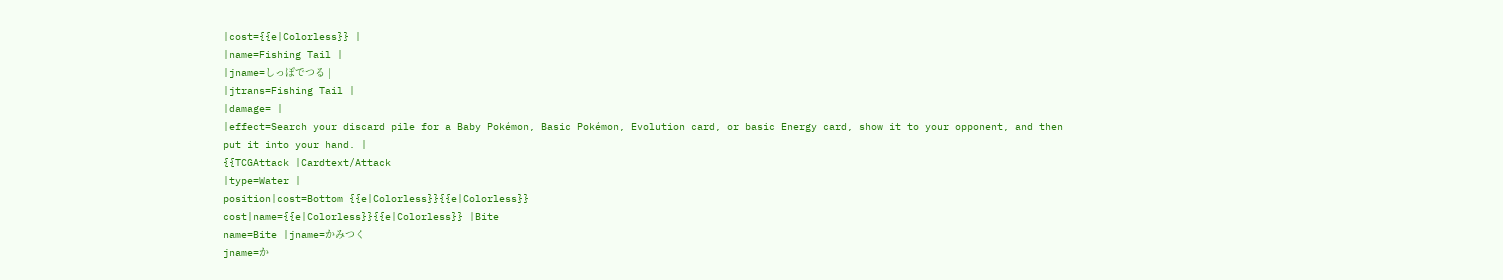|cost={{e|Colorless}} |
|name=Fishing Tail |
|jname=しっぽでつる |
|jtrans=Fishing Tail |
|damage= |
|effect=Search your discard pile for a Baby Pokémon, Basic Pokémon, Evolution card, or basic Energy card, show it to your opponent, and then put it into your hand. |
{{TCGAttack |Cardtext/Attack
|type=Water |
position|cost=Bottom {{e|Colorless}}{{e|Colorless}}
cost|name={{e|Colorless}}{{e|Colorless}} |Bite
name=Bite |jname=かみつく
jname=か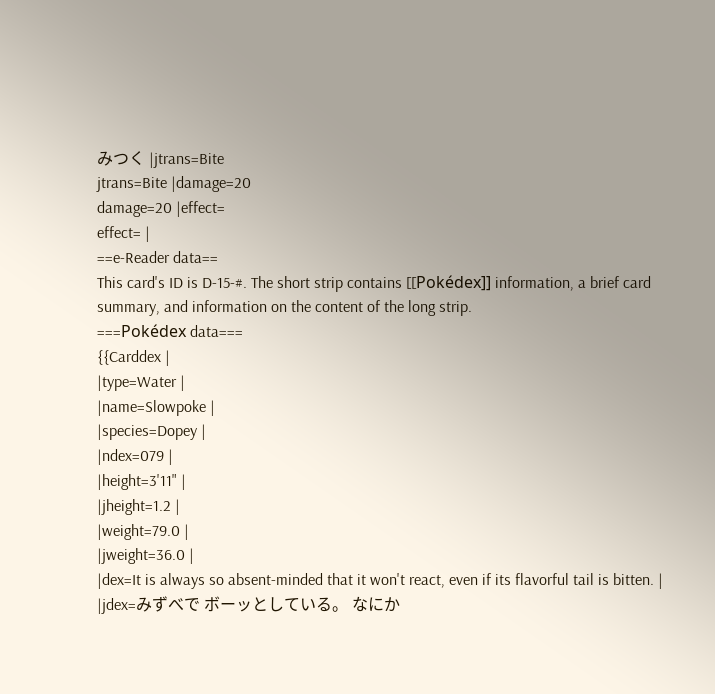みつく |jtrans=Bite
jtrans=Bite |damage=20
damage=20 |effect=
effect= |
==e-Reader data==
This card's ID is D-15-#. The short strip contains [[Pokédex]] information, a brief card summary, and information on the content of the long strip.
===Pokédex data===
{{Carddex |
|type=Water |
|name=Slowpoke |
|species=Dopey |
|ndex=079 |
|height=3'11" |
|jheight=1.2 |
|weight=79.0 |
|jweight=36.0 |
|dex=It is always so absent-minded that it won't react, even if its flavorful tail is bitten. |
|jdex=みずべで ボーッとしている。 なにか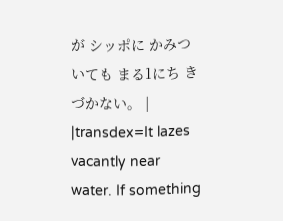が シッポに かみついても まる1にち きづかない。 |
|transdex=It lazes vacantly near water. If something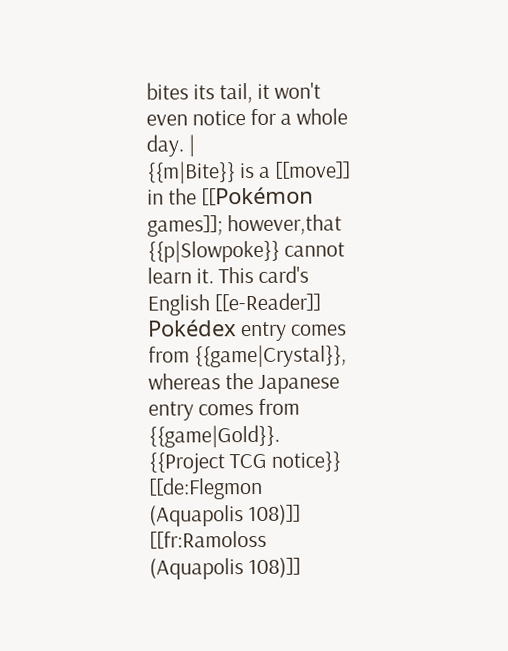bites its tail, it won't even notice for a whole day. |
{{m|Bite}} is a [[move]] in the [[Pokémon games]]; however,that {{p|Slowpoke}} cannot learn it. This card's English [[e-Reader]] Pokédex entry comes from {{game|Crystal}}, whereas the Japanese entry comes from {{game|Gold}}.
{{Project TCG notice}}
[[de:Flegmon (Aquapolis 108)]]
[[fr:Ramoloss (Aquapolis 108)]]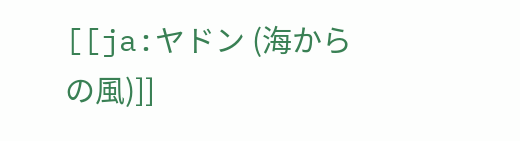[[ja:ヤドン (海からの風)]]